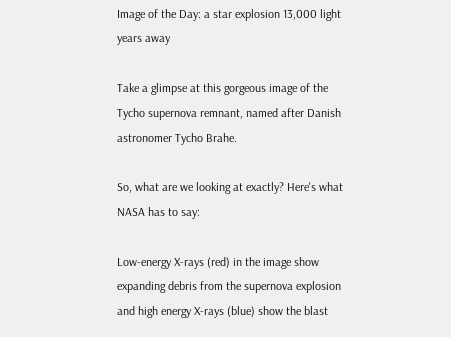Image of the Day: a star explosion 13,000 light years away

Take a glimpse at this gorgeous image of the Tycho supernova remnant, named after Danish astronomer Tycho Brahe.

So, what are we looking at exactly? Here's what NASA has to say:

Low-energy X-rays (red) in the image show expanding debris from the supernova explosion and high energy X-rays (blue) show the blast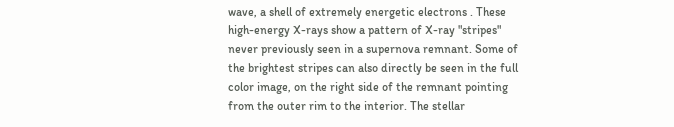wave, a shell of extremely energetic electrons . These high-energy X-rays show a pattern of X-ray "stripes" never previously seen in a supernova remnant. Some of the brightest stripes can also directly be seen in the full color image, on the right side of the remnant pointing from the outer rim to the interior. The stellar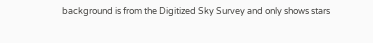background is from the Digitized Sky Survey and only shows stars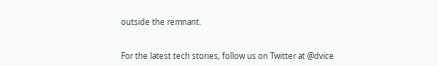outside the remnant.


For the latest tech stories, follow us on Twitter at @dvice